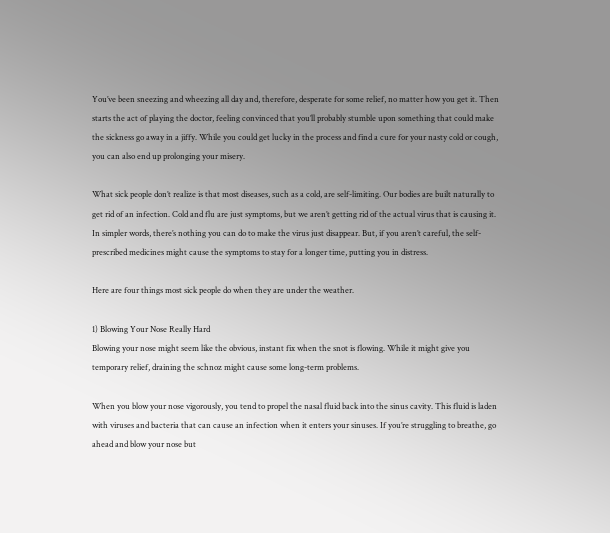You’ve been sneezing and wheezing all day and, therefore, desperate for some relief, no matter how you get it. Then starts the act of playing the doctor, feeling convinced that you’ll probably stumble upon something that could make the sickness go away in a jiffy. While you could get lucky in the process and find a cure for your nasty cold or cough, you can also end up prolonging your misery.

What sick people don’t realize is that most diseases, such as a cold, are self-limiting. Our bodies are built naturally to get rid of an infection. Cold and flu are just symptoms, but we aren’t getting rid of the actual virus that is causing it. In simpler words, there’s nothing you can do to make the virus just disappear. But, if you aren’t careful, the self-prescribed medicines might cause the symptoms to stay for a longer time, putting you in distress.

Here are four things most sick people do when they are under the weather.

1) Blowing Your Nose Really Hard
Blowing your nose might seem like the obvious, instant fix when the snot is flowing. While it might give you temporary relief, draining the schnoz might cause some long-term problems.

When you blow your nose vigorously, you tend to propel the nasal fluid back into the sinus cavity. This fluid is laden with viruses and bacteria that can cause an infection when it enters your sinuses. If you’re struggling to breathe, go ahead and blow your nose but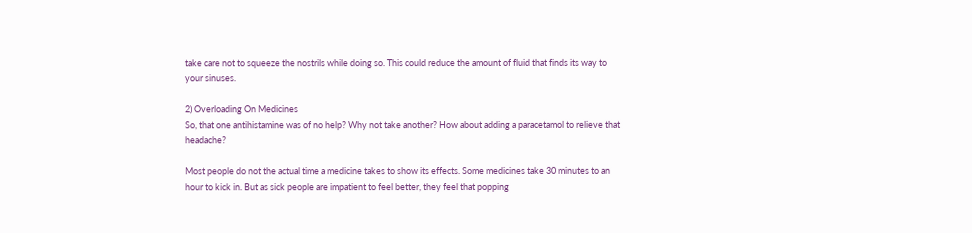take care not to squeeze the nostrils while doing so. This could reduce the amount of fluid that finds its way to your sinuses.

2) Overloading On Medicines
So, that one antihistamine was of no help? Why not take another? How about adding a paracetamol to relieve that headache?

Most people do not the actual time a medicine takes to show its effects. Some medicines take 30 minutes to an hour to kick in. But as sick people are impatient to feel better, they feel that popping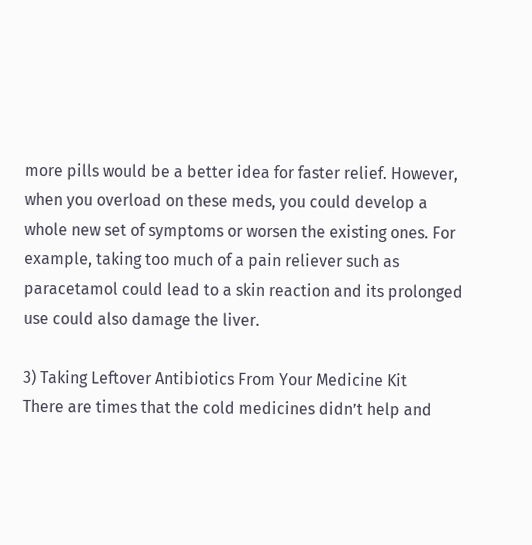more pills would be a better idea for faster relief. However,  when you overload on these meds, you could develop a whole new set of symptoms or worsen the existing ones. For example, taking too much of a pain reliever such as paracetamol could lead to a skin reaction and its prolonged use could also damage the liver.

3) Taking Leftover Antibiotics From Your Medicine Kit
There are times that the cold medicines didn’t help and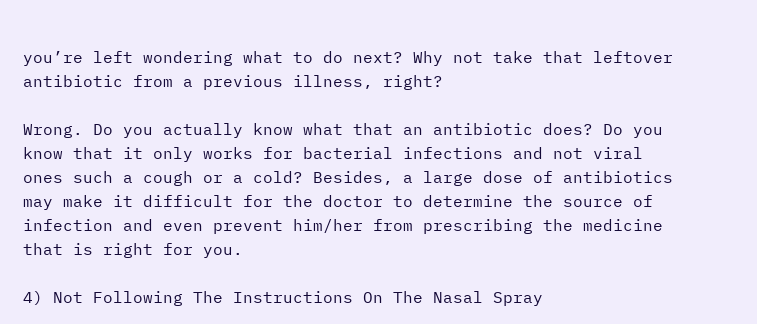you’re left wondering what to do next? Why not take that leftover antibiotic from a previous illness, right?

Wrong. Do you actually know what that an antibiotic does? Do you know that it only works for bacterial infections and not viral ones such a cough or a cold? Besides, a large dose of antibiotics may make it difficult for the doctor to determine the source of infection and even prevent him/her from prescribing the medicine that is right for you.

4) Not Following The Instructions On The Nasal Spray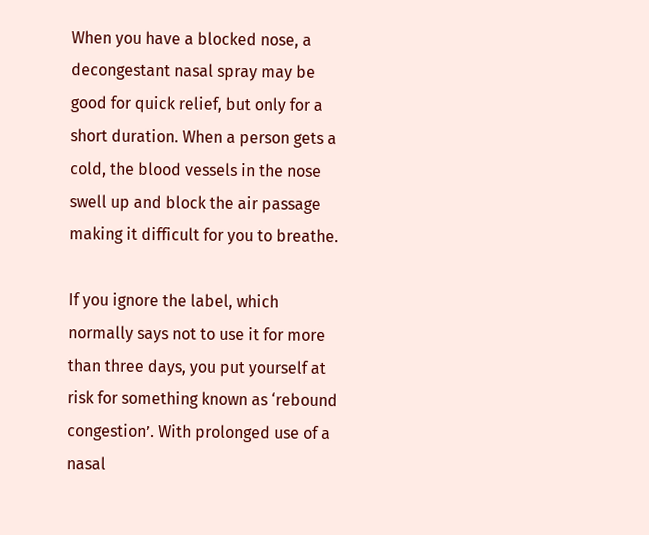When you have a blocked nose, a decongestant nasal spray may be good for quick relief, but only for a short duration. When a person gets a cold, the blood vessels in the nose swell up and block the air passage making it difficult for you to breathe.

If you ignore the label, which normally says not to use it for more than three days, you put yourself at risk for something known as ‘rebound congestion’. With prolonged use of a nasal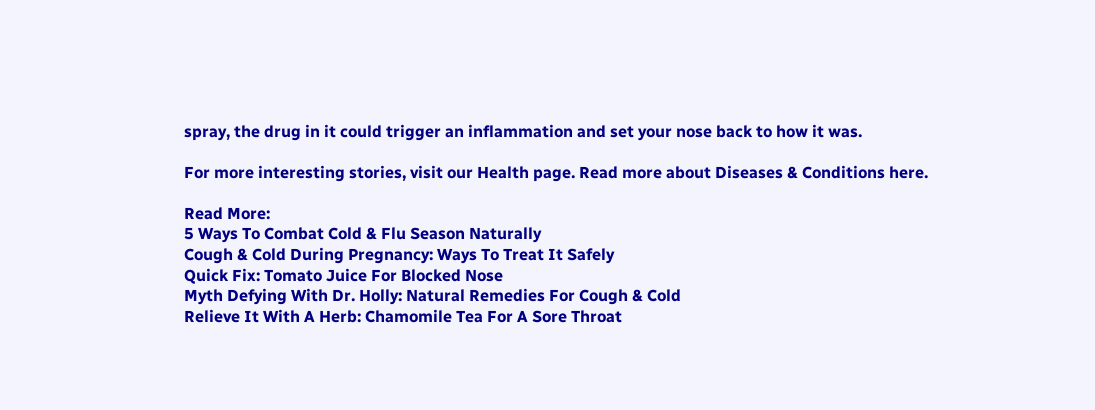spray, the drug in it could trigger an inflammation and set your nose back to how it was.

For more interesting stories, visit our Health page. Read more about Diseases & Conditions here.

Read More:
5 Ways To Combat Cold & Flu Season Naturally
Cough & Cold During Pregnancy: Ways To Treat It Safely
Quick Fix: Tomato Juice For Blocked Nose
Myth Defying With Dr. Holly: Natural Remedies For Cough & Cold
Relieve It With A Herb: Chamomile Tea For A Sore Throat